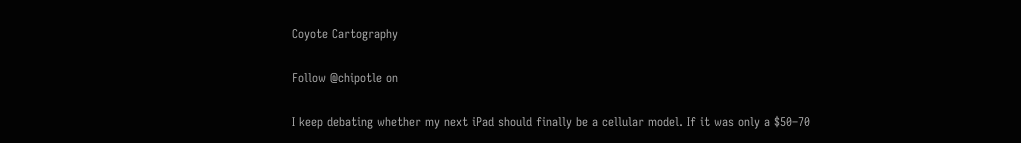Coyote Cartography

Follow @chipotle on

I keep debating whether my next iPad should finally be a cellular model. If it was only a $50–70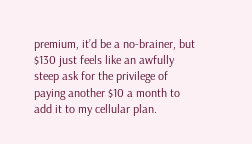premium, it’d be a no-brainer, but $130 just feels like an awfully steep ask for the privilege of paying another $10 a month to add it to my cellular plan.